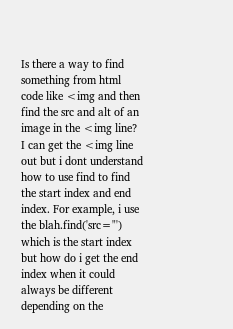Is there a way to find something from html code like <img and then find the src and alt of an image in the <img line? I can get the <img line out but i dont understand how to use find to find the start index and end index. For example, i use the blah.find('src="') which is the start index but how do i get the end index when it could always be different depending on the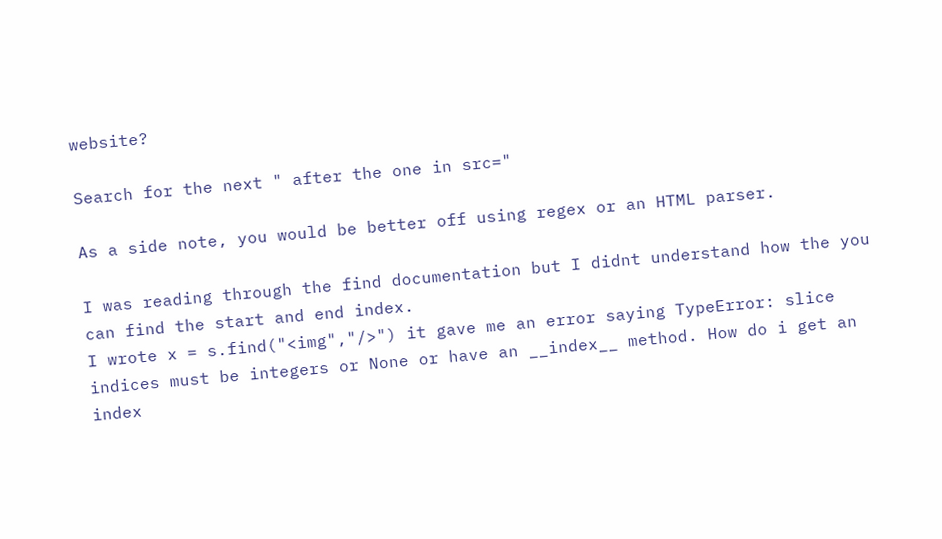website?

Search for the next " after the one in src="

As a side note, you would be better off using regex or an HTML parser.

I was reading through the find documentation but I didnt understand how the you can find the start and end index.
I wrote x = s.find("<img","/>") it gave me an error saying TypeError: slice indices must be integers or None or have an __index__ method. How do i get an index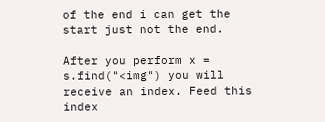of the end i can get the start just not the end.

After you perform x = s.find("<img") you will receive an index. Feed this index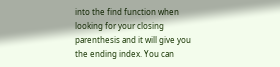into the find function when looking for your closing parenthesis and it will give you the ending index. You can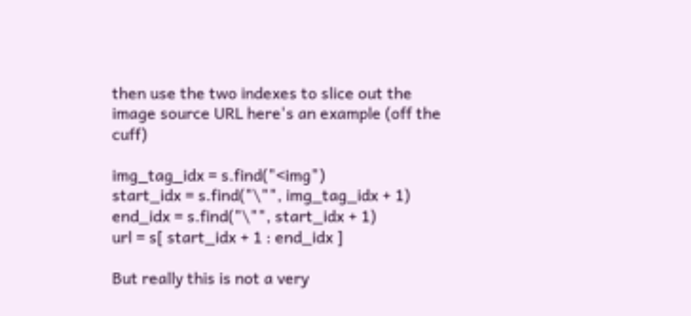then use the two indexes to slice out the image source URL here's an example (off the cuff)

img_tag_idx = s.find("<img")
start_idx = s.find("\"", img_tag_idx + 1)
end_idx = s.find("\"", start_idx + 1)
url = s[ start_idx + 1 : end_idx ]

But really this is not a very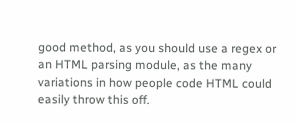good method, as you should use a regex or an HTML parsing module, as the many variations in how people code HTML could easily throw this off.